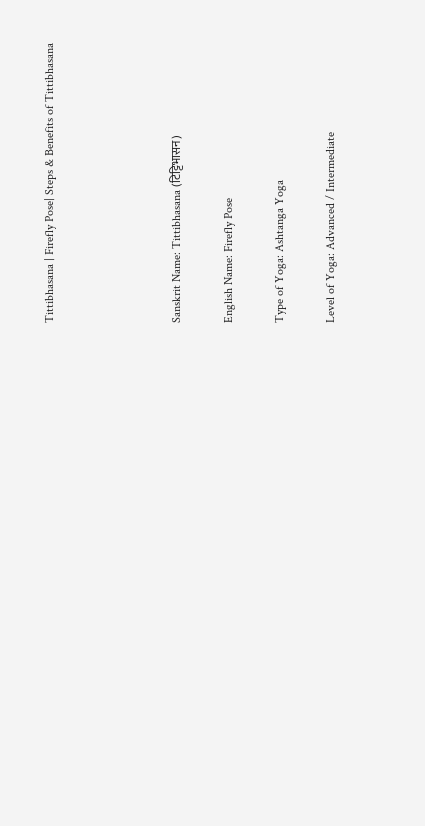Tittibhasana | Firefly Pose| Steps & Benefits of Tittibhasana




Sanskrit Name: Tittibhasana (टिट्टिभासन)

English Name: Firefly Pose

Type of Yoga: Ashtanga Yoga

Level of Yoga: Advanced / Intermediate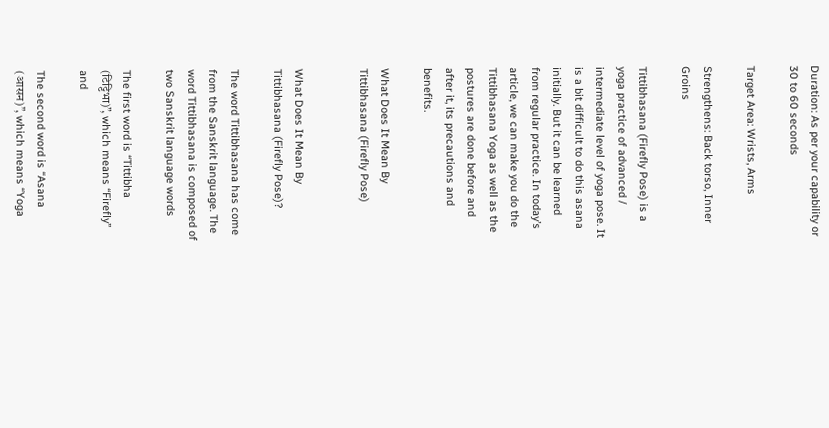Duration: As per your capability or 30 to 60 seconds

Target Area: Wrists, Arms

Strengthens: Back torso, Inner Groins

Tittibhasana (Firefly Pose) is a yoga practice of advanced / intermediate level of yoga pose. It is a bit difficult to do this asana initially. But it can be learned from regular practice. In today’s article, we can make you do the Tittibhasana Yoga as well as the postures are done before and after it, its precautions and benefits.

What Does It Mean By Tittibhasana (Firefly Pose)


What Does It Mean By Tittibhasana (Firefly Pose)?

The word Tittibhasana has come from the Sanskrit language. The word Tittibhasana is composed of two Sanskrit language words

The first word is “Tittibha (टिट्टिभा)”, which means “Firefly” and

The second word is “Asana (आसन)”, which means “Yoga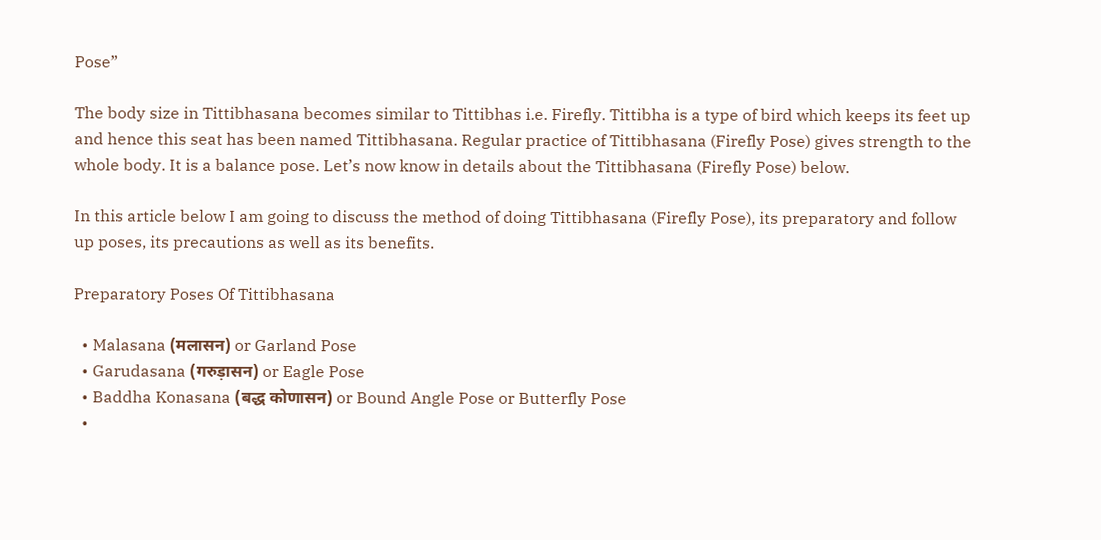Pose”

The body size in Tittibhasana becomes similar to Tittibhas i.e. Firefly. Tittibha is a type of bird which keeps its feet up and hence this seat has been named Tittibhasana. Regular practice of Tittibhasana (Firefly Pose) gives strength to the whole body. It is a balance pose. Let’s now know in details about the Tittibhasana (Firefly Pose) below.

In this article below I am going to discuss the method of doing Tittibhasana (Firefly Pose), its preparatory and follow up poses, its precautions as well as its benefits.

Preparatory Poses Of Tittibhasana

  • Malasana (मलासन) or Garland Pose
  • Garudasana (गरुड़ासन) or Eagle Pose
  • Baddha Konasana (बद्ध कोणासन) or Bound Angle Pose or Butterfly Pose
  •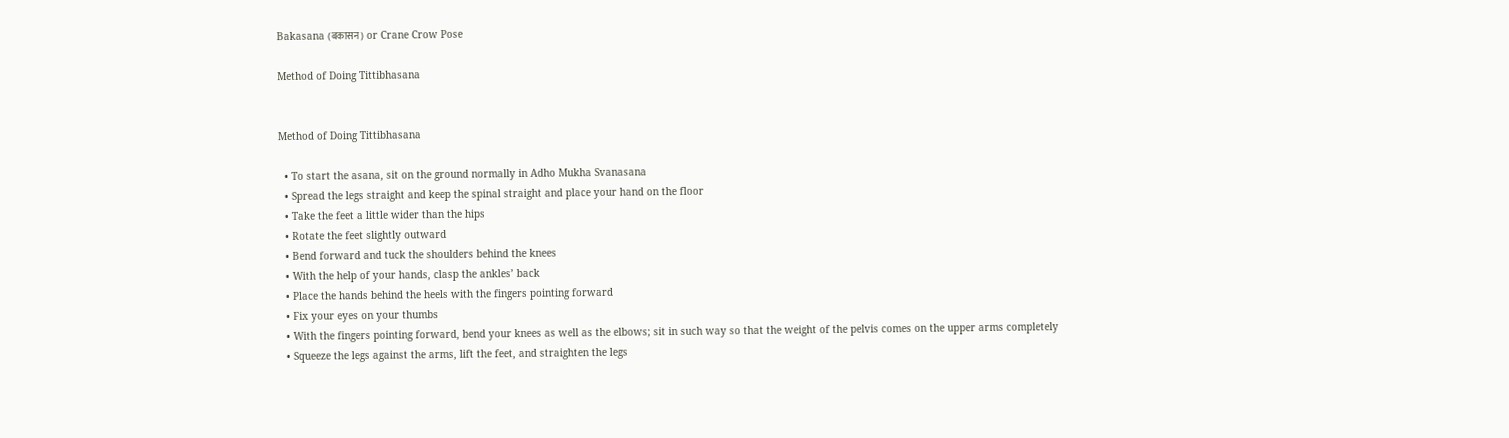Bakasana (बकासन) or Crane Crow Pose

Method of Doing Tittibhasana


Method of Doing Tittibhasana

  • To start the asana, sit on the ground normally in Adho Mukha Svanasana
  • Spread the legs straight and keep the spinal straight and place your hand on the floor
  • Take the feet a little wider than the hips
  • Rotate the feet slightly outward
  • Bend forward and tuck the shoulders behind the knees
  • With the help of your hands, clasp the ankles’ back
  • Place the hands behind the heels with the fingers pointing forward
  • Fix your eyes on your thumbs
  • With the fingers pointing forward, bend your knees as well as the elbows; sit in such way so that the weight of the pelvis comes on the upper arms completely
  • Squeeze the legs against the arms, lift the feet, and straighten the legs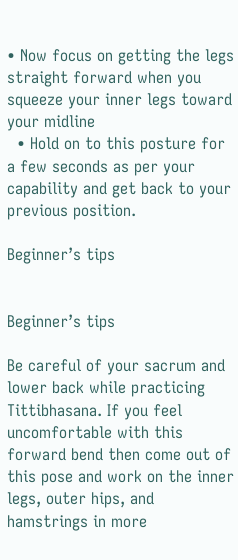• Now focus on getting the legs straight forward when you squeeze your inner legs toward your midline
  • Hold on to this posture for a few seconds as per your capability and get back to your previous position.

Beginner’s tips


Beginner’s tips

Be careful of your sacrum and lower back while practicing Tittibhasana. If you feel uncomfortable with this forward bend then come out of this pose and work on the inner legs, outer hips, and hamstrings in more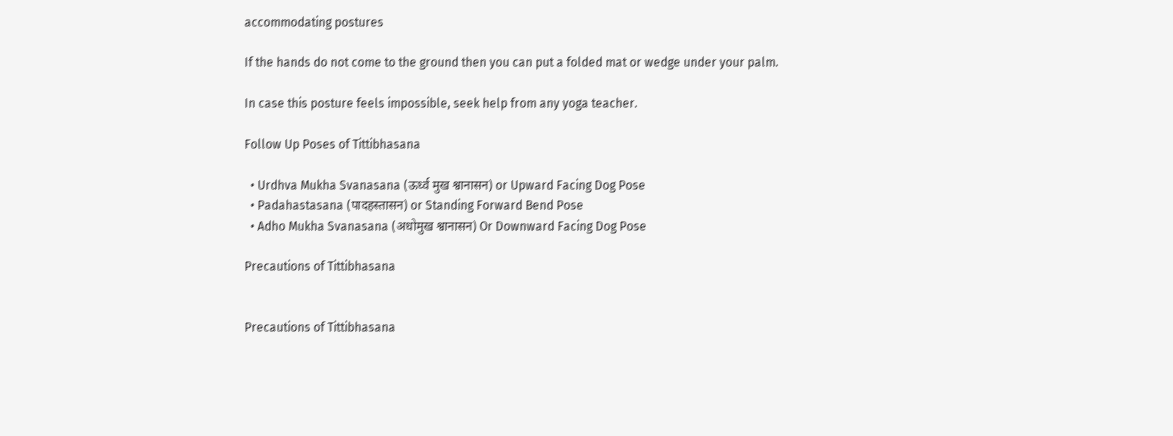accommodating postures

If the hands do not come to the ground then you can put a folded mat or wedge under your palm.

In case this posture feels impossible, seek help from any yoga teacher.

Follow Up Poses of Tittibhasana

  • Urdhva Mukha Svanasana (ऊर्ध्व मुख श्वानासन) or Upward Facing Dog Pose
  • Padahastasana (पादहस्तासन) or Standing Forward Bend Pose
  • Adho Mukha Svanasana (अधोमुख श्वानासन) Or Downward Facing Dog Pose

Precautions of Tittibhasana


Precautions of Tittibhasana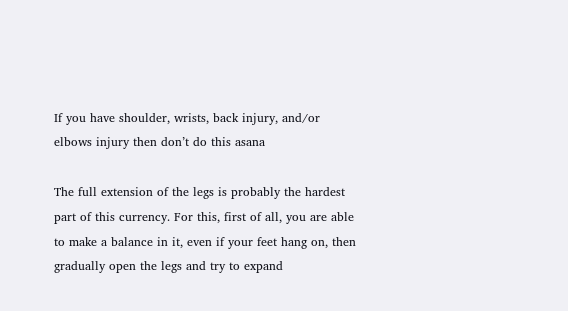If you have shoulder, wrists, back injury, and/or elbows injury then don’t do this asana

The full extension of the legs is probably the hardest part of this currency. For this, first of all, you are able to make a balance in it, even if your feet hang on, then gradually open the legs and try to expand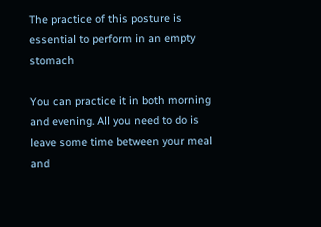The practice of this posture is essential to perform in an empty stomach

You can practice it in both morning and evening. All you need to do is leave some time between your meal and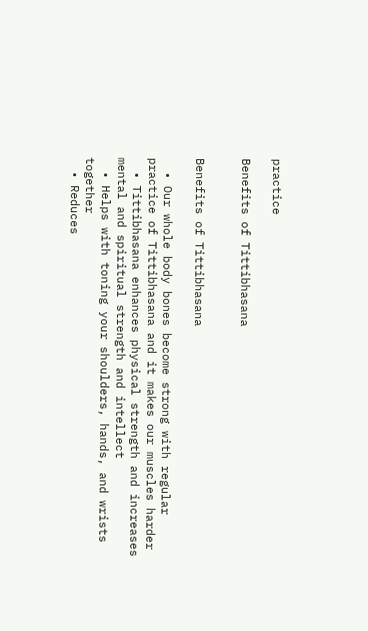practice

Benefits of Tittibhasana


Benefits of Tittibhasana

  • Our whole body bones become strong with regular practice of Tittibhasana and it makes our muscles harder
  • Tittibhasana enhances physical strength and increases mental and spiritual strength and intellect
  • Helps with toning your shoulders, hands, and wrists together
  • Reduces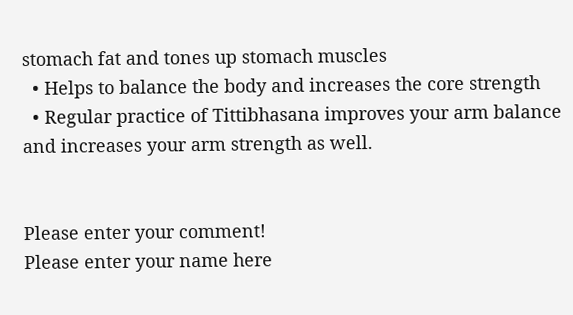stomach fat and tones up stomach muscles
  • Helps to balance the body and increases the core strength
  • Regular practice of Tittibhasana improves your arm balance and increases your arm strength as well.


Please enter your comment!
Please enter your name here